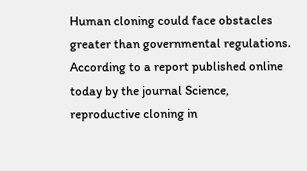Human cloning could face obstacles greater than governmental regulations. According to a report published online today by the journal Science, reproductive cloning in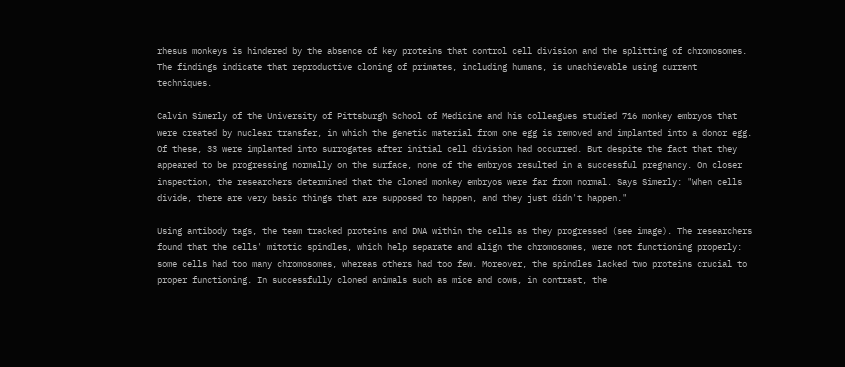rhesus monkeys is hindered by the absence of key proteins that control cell division and the splitting of chromosomes. The findings indicate that reproductive cloning of primates, including humans, is unachievable using current techniques.

Calvin Simerly of the University of Pittsburgh School of Medicine and his colleagues studied 716 monkey embryos that were created by nuclear transfer, in which the genetic material from one egg is removed and implanted into a donor egg. Of these, 33 were implanted into surrogates after initial cell division had occurred. But despite the fact that they appeared to be progressing normally on the surface, none of the embryos resulted in a successful pregnancy. On closer inspection, the researchers determined that the cloned monkey embryos were far from normal. Says Simerly: "When cells divide, there are very basic things that are supposed to happen, and they just didn't happen."

Using antibody tags, the team tracked proteins and DNA within the cells as they progressed (see image). The researchers found that the cells' mitotic spindles, which help separate and align the chromosomes, were not functioning properly: some cells had too many chromosomes, whereas others had too few. Moreover, the spindles lacked two proteins crucial to proper functioning. In successfully cloned animals such as mice and cows, in contrast, the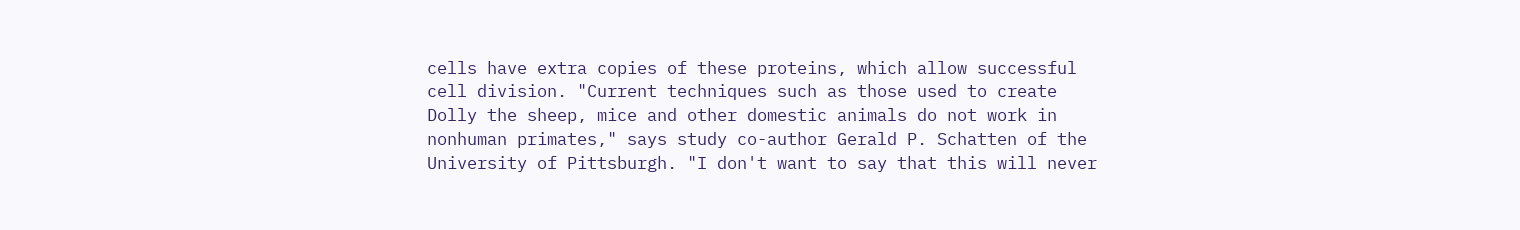cells have extra copies of these proteins, which allow successful cell division. "Current techniques such as those used to create Dolly the sheep, mice and other domestic animals do not work in nonhuman primates," says study co-author Gerald P. Schatten of the University of Pittsburgh. "I don't want to say that this will never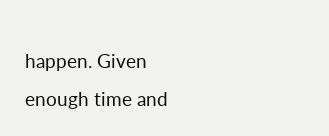happen. Given enough time and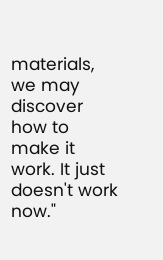materials, we may discover how to make it work. It just doesn't work now."